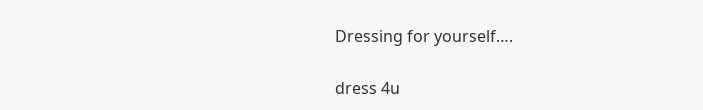Dressing for yourself….

dress 4u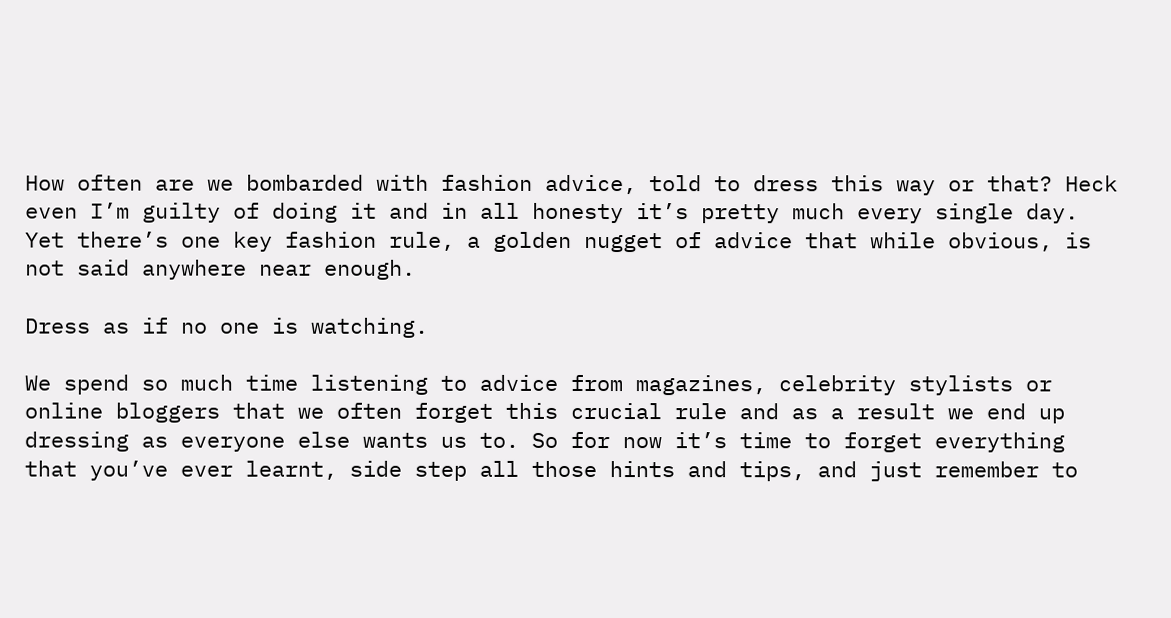How often are we bombarded with fashion advice, told to dress this way or that? Heck even I’m guilty of doing it and in all honesty it’s pretty much every single day. Yet there’s one key fashion rule, a golden nugget of advice that while obvious, is not said anywhere near enough.

Dress as if no one is watching.

We spend so much time listening to advice from magazines, celebrity stylists or online bloggers that we often forget this crucial rule and as a result we end up dressing as everyone else wants us to. So for now it’s time to forget everything that you’ve ever learnt, side step all those hints and tips, and just remember to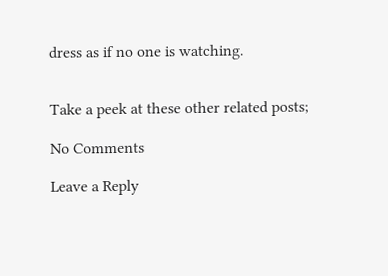dress as if no one is watching.


Take a peek at these other related posts;

No Comments

Leave a Reply